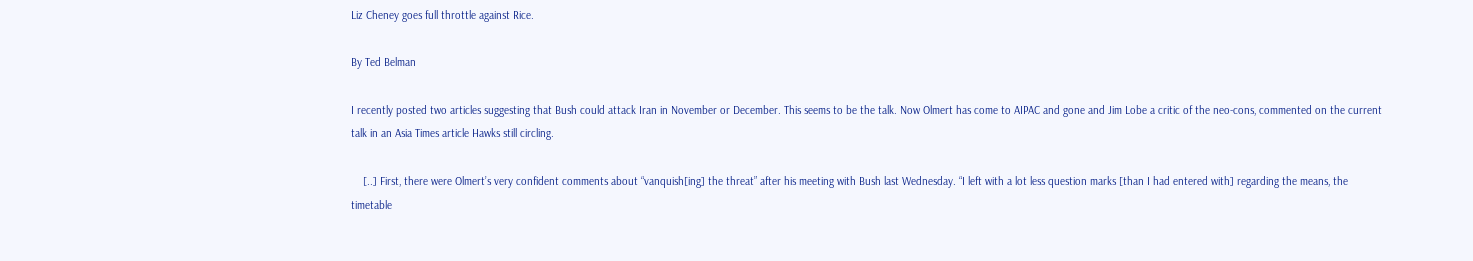Liz Cheney goes full throttle against Rice.

By Ted Belman

I recently posted two articles suggesting that Bush could attack Iran in November or December. This seems to be the talk. Now Olmert has come to AIPAC and gone and Jim Lobe a critic of the neo-cons, commented on the current talk in an Asia Times article Hawks still circling.

    [..] First, there were Olmert’s very confident comments about “vanquish[ing] the threat” after his meeting with Bush last Wednesday. “I left with a lot less question marks [than I had entered with] regarding the means, the timetable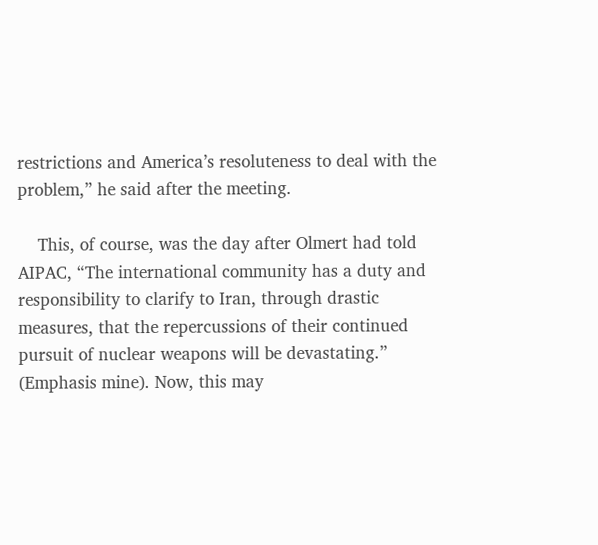restrictions and America’s resoluteness to deal with the problem,” he said after the meeting.

    This, of course, was the day after Olmert had told AIPAC, “The international community has a duty and responsibility to clarify to Iran, through drastic measures, that the repercussions of their continued pursuit of nuclear weapons will be devastating.” (Emphasis mine). Now, this may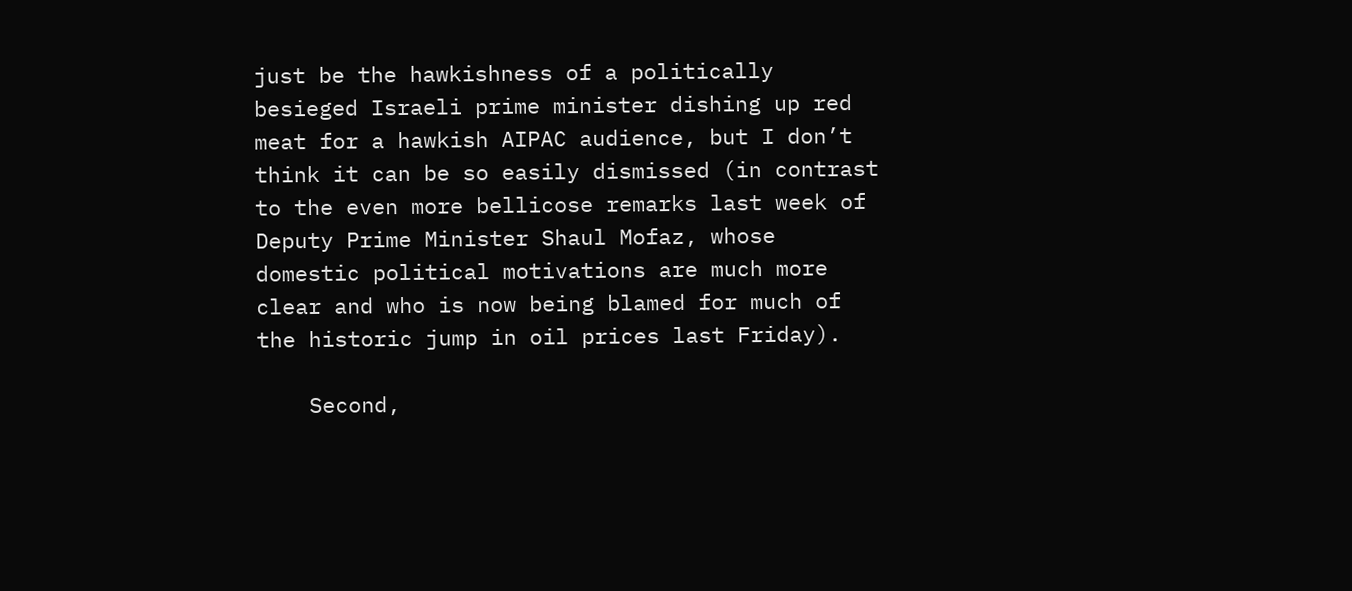just be the hawkishness of a politically besieged Israeli prime minister dishing up red meat for a hawkish AIPAC audience, but I don’t think it can be so easily dismissed (in contrast to the even more bellicose remarks last week of Deputy Prime Minister Shaul Mofaz, whose domestic political motivations are much more clear and who is now being blamed for much of the historic jump in oil prices last Friday).

    Second,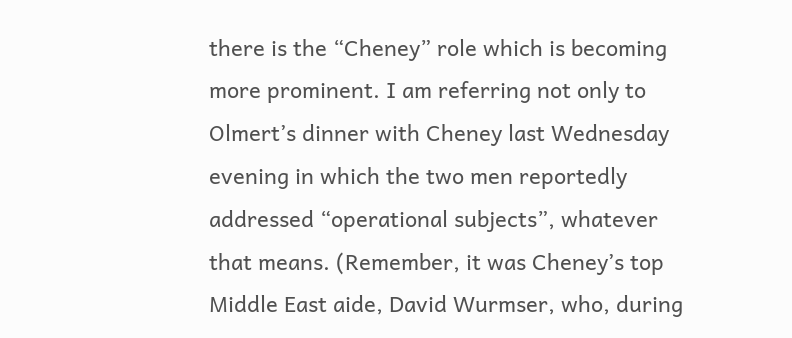there is the “Cheney” role which is becoming more prominent. I am referring not only to Olmert’s dinner with Cheney last Wednesday evening in which the two men reportedly addressed “operational subjects”, whatever that means. (Remember, it was Cheney’s top Middle East aide, David Wurmser, who, during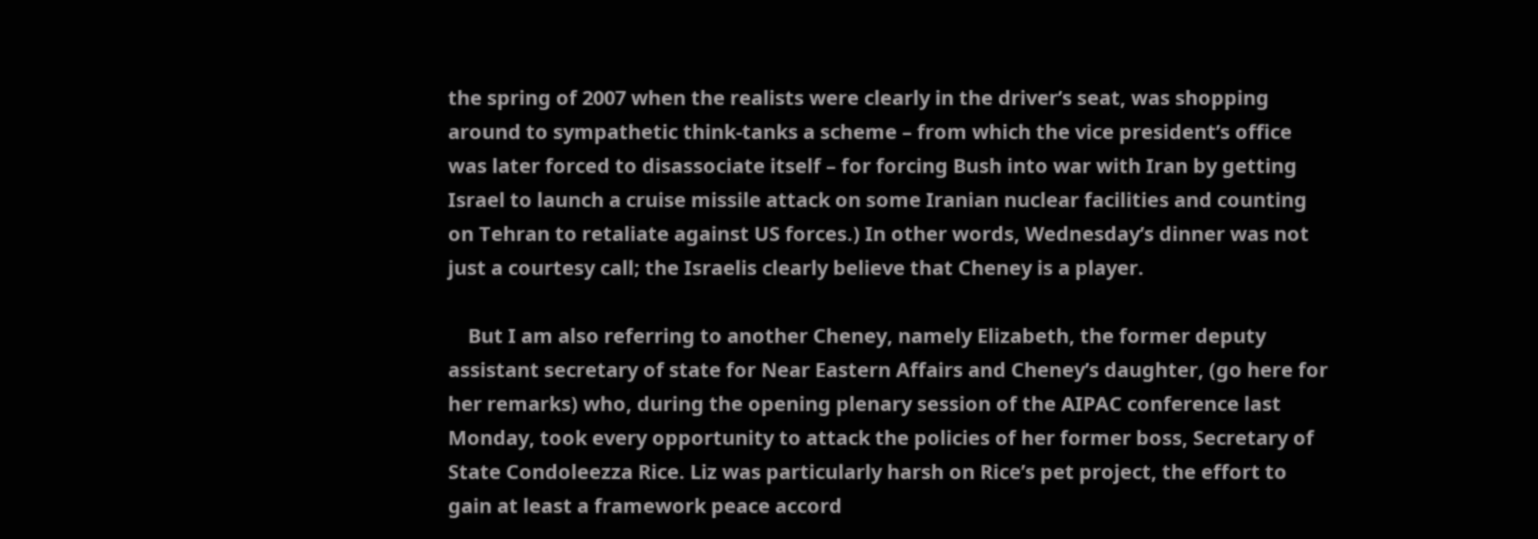the spring of 2007 when the realists were clearly in the driver’s seat, was shopping around to sympathetic think-tanks a scheme – from which the vice president’s office was later forced to disassociate itself – for forcing Bush into war with Iran by getting Israel to launch a cruise missile attack on some Iranian nuclear facilities and counting on Tehran to retaliate against US forces.) In other words, Wednesday’s dinner was not just a courtesy call; the Israelis clearly believe that Cheney is a player.

    But I am also referring to another Cheney, namely Elizabeth, the former deputy assistant secretary of state for Near Eastern Affairs and Cheney’s daughter, (go here for her remarks) who, during the opening plenary session of the AIPAC conference last Monday, took every opportunity to attack the policies of her former boss, Secretary of State Condoleezza Rice. Liz was particularly harsh on Rice’s pet project, the effort to gain at least a framework peace accord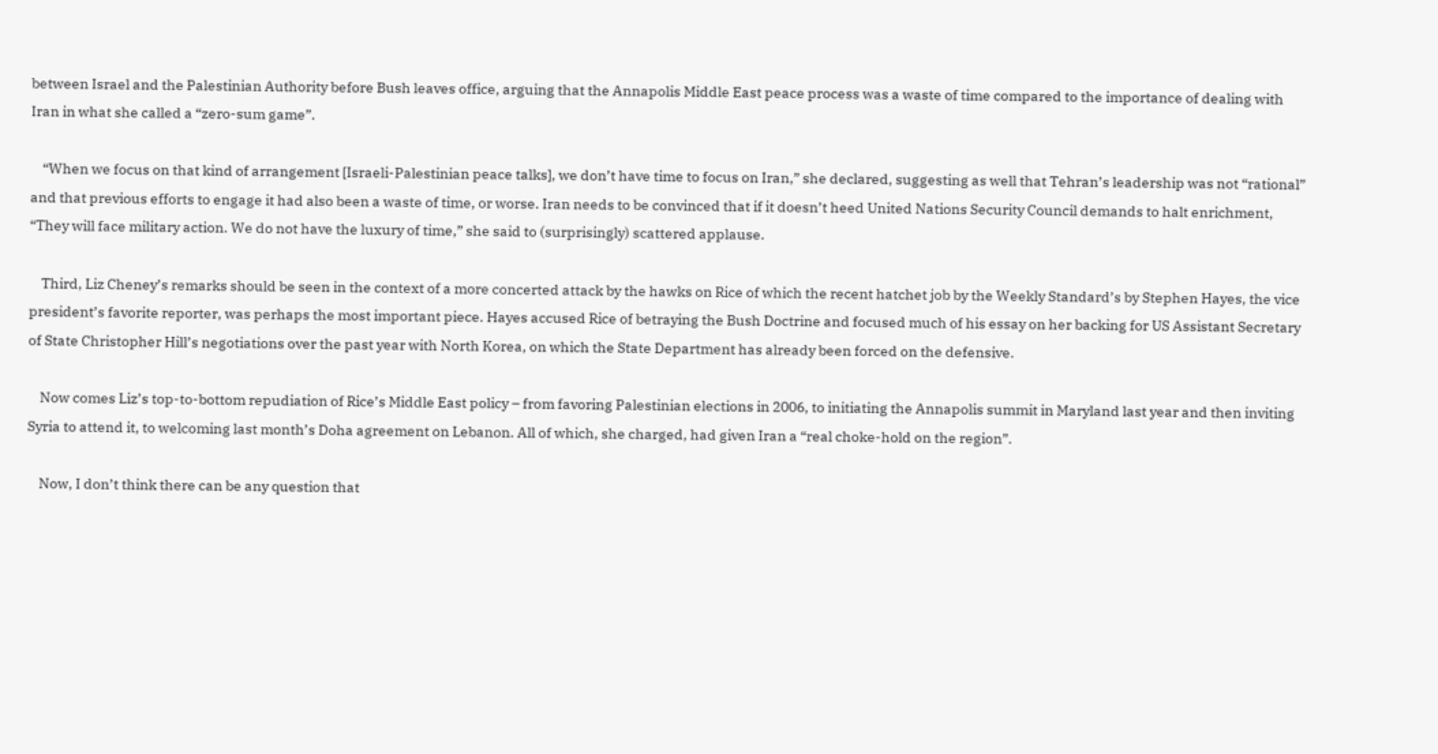between Israel and the Palestinian Authority before Bush leaves office, arguing that the Annapolis Middle East peace process was a waste of time compared to the importance of dealing with Iran in what she called a “zero-sum game”.

    “When we focus on that kind of arrangement [Israeli-Palestinian peace talks], we don’t have time to focus on Iran,” she declared, suggesting as well that Tehran’s leadership was not “rational” and that previous efforts to engage it had also been a waste of time, or worse. Iran needs to be convinced that if it doesn’t heed United Nations Security Council demands to halt enrichment, “They will face military action. We do not have the luxury of time,” she said to (surprisingly) scattered applause.

    Third, Liz Cheney’s remarks should be seen in the context of a more concerted attack by the hawks on Rice of which the recent hatchet job by the Weekly Standard’s by Stephen Hayes, the vice president’s favorite reporter, was perhaps the most important piece. Hayes accused Rice of betraying the Bush Doctrine and focused much of his essay on her backing for US Assistant Secretary of State Christopher Hill’s negotiations over the past year with North Korea, on which the State Department has already been forced on the defensive.

    Now comes Liz’s top-to-bottom repudiation of Rice’s Middle East policy – from favoring Palestinian elections in 2006, to initiating the Annapolis summit in Maryland last year and then inviting Syria to attend it, to welcoming last month’s Doha agreement on Lebanon. All of which, she charged, had given Iran a “real choke-hold on the region”.

    Now, I don’t think there can be any question that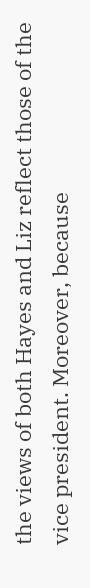the views of both Hayes and Liz reflect those of the vice president. Moreover, because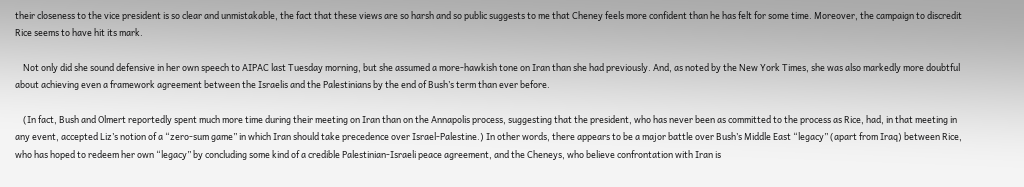their closeness to the vice president is so clear and unmistakable, the fact that these views are so harsh and so public suggests to me that Cheney feels more confident than he has felt for some time. Moreover, the campaign to discredit Rice seems to have hit its mark.

    Not only did she sound defensive in her own speech to AIPAC last Tuesday morning, but she assumed a more-hawkish tone on Iran than she had previously. And, as noted by the New York Times, she was also markedly more doubtful about achieving even a framework agreement between the Israelis and the Palestinians by the end of Bush’s term than ever before.

    (In fact, Bush and Olmert reportedly spent much more time during their meeting on Iran than on the Annapolis process, suggesting that the president, who has never been as committed to the process as Rice, had, in that meeting in any event, accepted Liz’s notion of a “zero-sum game” in which Iran should take precedence over Israel-Palestine.) In other words, there appears to be a major battle over Bush’s Middle East “legacy” (apart from Iraq) between Rice, who has hoped to redeem her own “legacy” by concluding some kind of a credible Palestinian-Israeli peace agreement, and the Cheneys, who believe confrontation with Iran is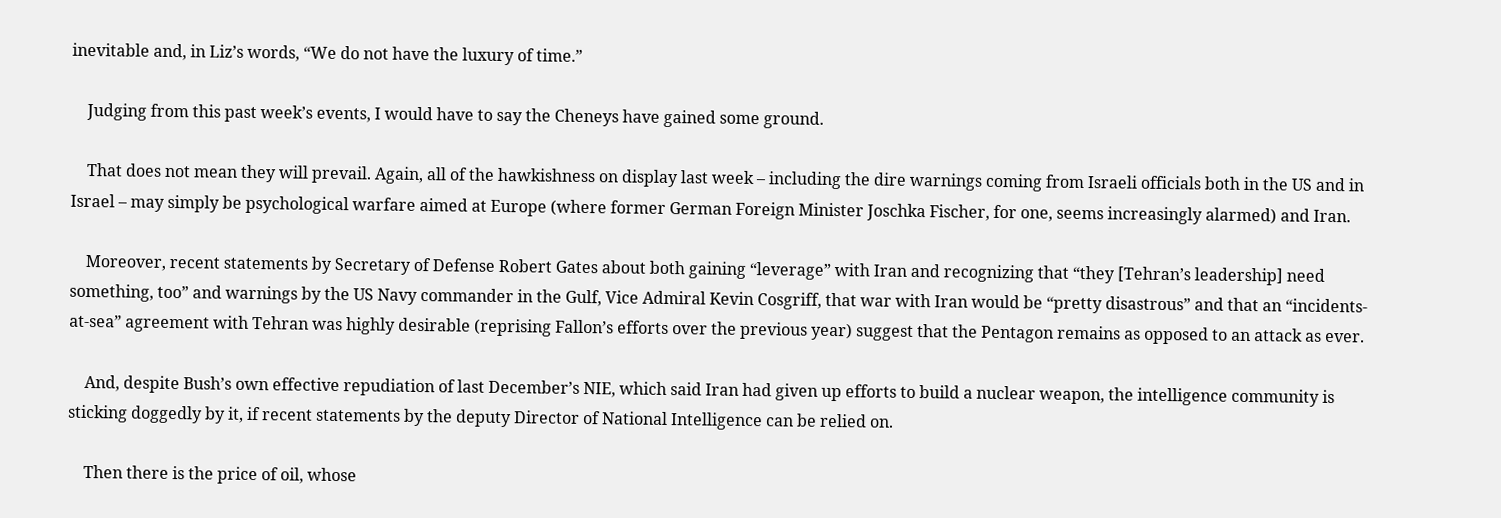inevitable and, in Liz’s words, “We do not have the luxury of time.”

    Judging from this past week’s events, I would have to say the Cheneys have gained some ground.

    That does not mean they will prevail. Again, all of the hawkishness on display last week – including the dire warnings coming from Israeli officials both in the US and in Israel – may simply be psychological warfare aimed at Europe (where former German Foreign Minister Joschka Fischer, for one, seems increasingly alarmed) and Iran.

    Moreover, recent statements by Secretary of Defense Robert Gates about both gaining “leverage” with Iran and recognizing that “they [Tehran’s leadership] need something, too” and warnings by the US Navy commander in the Gulf, Vice Admiral Kevin Cosgriff, that war with Iran would be “pretty disastrous” and that an “incidents-at-sea” agreement with Tehran was highly desirable (reprising Fallon’s efforts over the previous year) suggest that the Pentagon remains as opposed to an attack as ever.

    And, despite Bush’s own effective repudiation of last December’s NIE, which said Iran had given up efforts to build a nuclear weapon, the intelligence community is sticking doggedly by it, if recent statements by the deputy Director of National Intelligence can be relied on.

    Then there is the price of oil, whose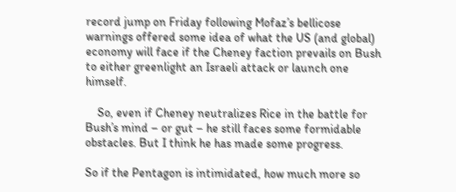record jump on Friday following Mofaz’s bellicose warnings offered some idea of what the US (and global) economy will face if the Cheney faction prevails on Bush to either greenlight an Israeli attack or launch one himself.

    So, even if Cheney neutralizes Rice in the battle for Bush’s mind – or gut – he still faces some formidable obstacles. But I think he has made some progress.

So if the Pentagon is intimidated, how much more so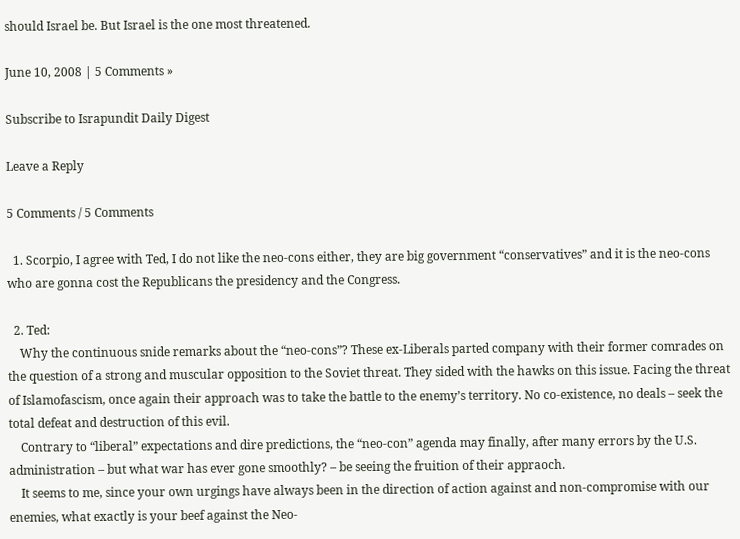should Israel be. But Israel is the one most threatened.

June 10, 2008 | 5 Comments »

Subscribe to Israpundit Daily Digest

Leave a Reply

5 Comments / 5 Comments

  1. Scorpio, I agree with Ted, I do not like the neo-cons either, they are big government “conservatives” and it is the neo-cons who are gonna cost the Republicans the presidency and the Congress.

  2. Ted:
    Why the continuous snide remarks about the “neo-cons”? These ex-Liberals parted company with their former comrades on the question of a strong and muscular opposition to the Soviet threat. They sided with the hawks on this issue. Facing the threat of Islamofascism, once again their approach was to take the battle to the enemy’s territory. No co-existence, no deals – seek the total defeat and destruction of this evil.
    Contrary to “liberal” expectations and dire predictions, the “neo-con” agenda may finally, after many errors by the U.S. administration – but what war has ever gone smoothly? – be seeing the fruition of their appraoch.
    It seems to me, since your own urgings have always been in the direction of action against and non-compromise with our enemies, what exactly is your beef against the Neo-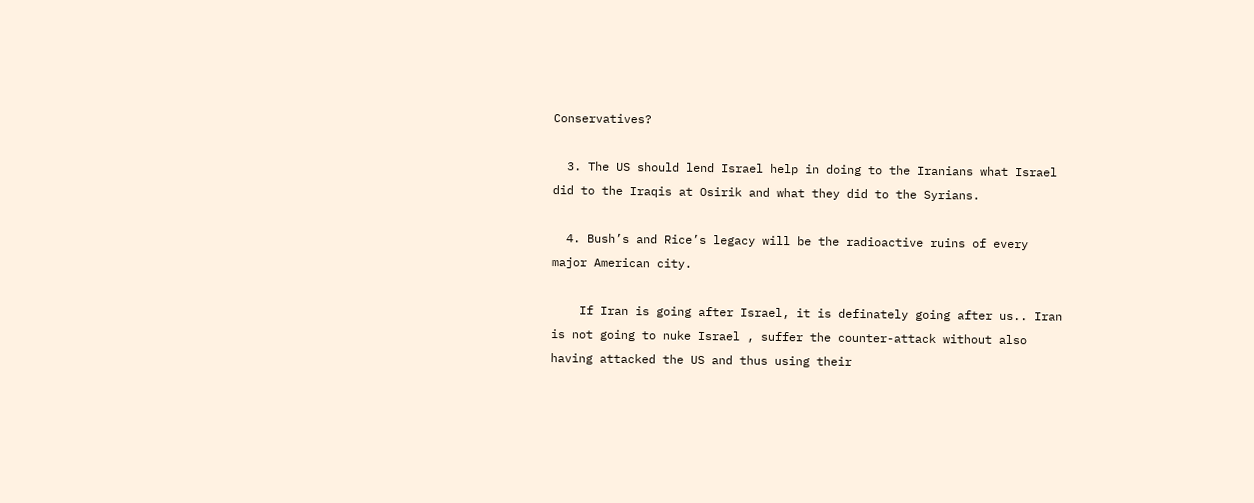Conservatives?

  3. The US should lend Israel help in doing to the Iranians what Israel did to the Iraqis at Osirik and what they did to the Syrians.

  4. Bush’s and Rice’s legacy will be the radioactive ruins of every major American city.

    If Iran is going after Israel, it is definately going after us.. Iran is not going to nuke Israel , suffer the counter-attack without also having attacked the US and thus using their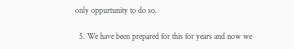only oppurtunity to do so.

  5. We have been prepared for this for years and now we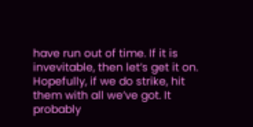have run out of time. If it is invevitable, then let’s get it on. Hopefully, if we do strike, hit them with all we’ve got. It probably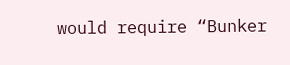would require “Bunker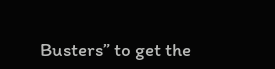Busters” to get the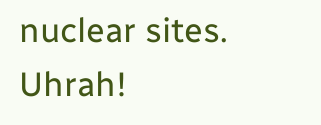nuclear sites. Uhrah!